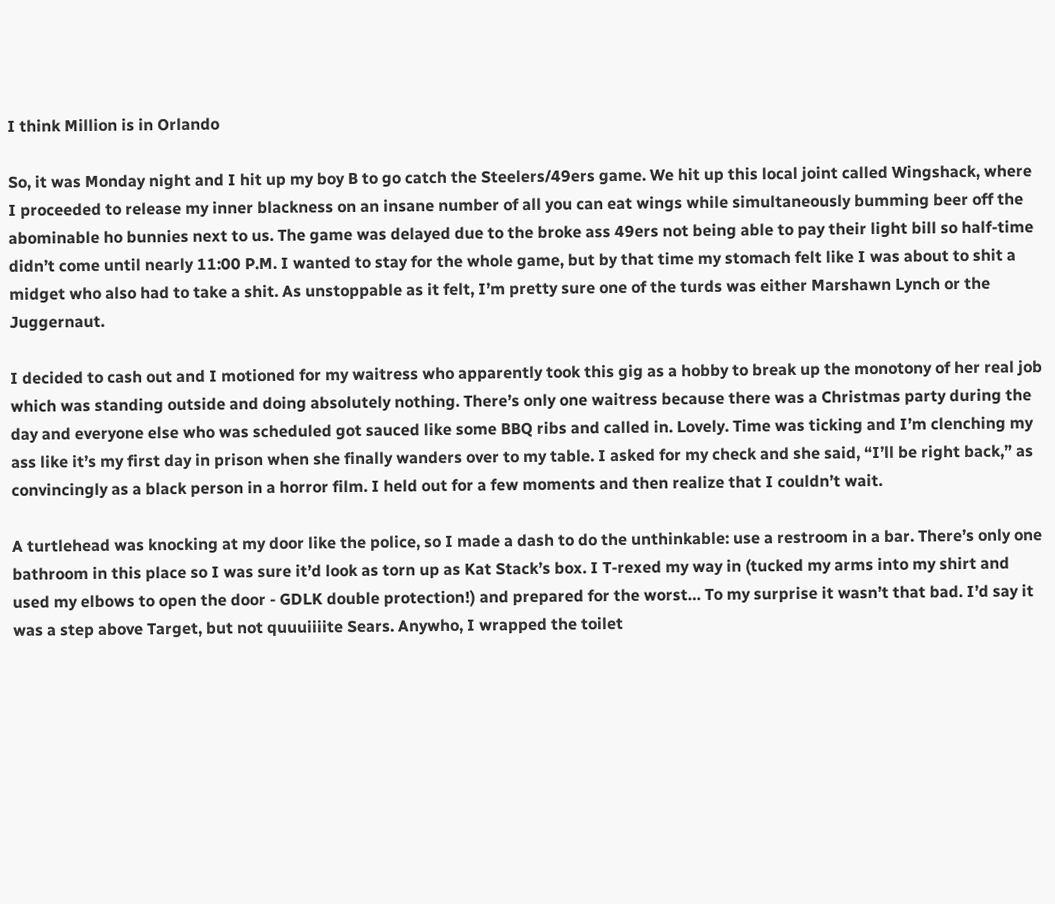I think Million is in Orlando

So, it was Monday night and I hit up my boy B to go catch the Steelers/49ers game. We hit up this local joint called Wingshack, where I proceeded to release my inner blackness on an insane number of all you can eat wings while simultaneously bumming beer off the abominable ho bunnies next to us. The game was delayed due to the broke ass 49ers not being able to pay their light bill so half-time didn’t come until nearly 11:00 P.M. I wanted to stay for the whole game, but by that time my stomach felt like I was about to shit a midget who also had to take a shit. As unstoppable as it felt, I’m pretty sure one of the turds was either Marshawn Lynch or the Juggernaut.

I decided to cash out and I motioned for my waitress who apparently took this gig as a hobby to break up the monotony of her real job which was standing outside and doing absolutely nothing. There’s only one waitress because there was a Christmas party during the day and everyone else who was scheduled got sauced like some BBQ ribs and called in. Lovely. Time was ticking and I’m clenching my ass like it’s my first day in prison when she finally wanders over to my table. I asked for my check and she said, “I’ll be right back,” as convincingly as a black person in a horror film. I held out for a few moments and then realize that I couldn’t wait.

A turtlehead was knocking at my door like the police, so I made a dash to do the unthinkable: use a restroom in a bar. There’s only one bathroom in this place so I was sure it’d look as torn up as Kat Stack’s box. I T-rexed my way in (tucked my arms into my shirt and used my elbows to open the door - GDLK double protection!) and prepared for the worst… To my surprise it wasn’t that bad. I’d say it was a step above Target, but not quuuiiiite Sears. Anywho, I wrapped the toilet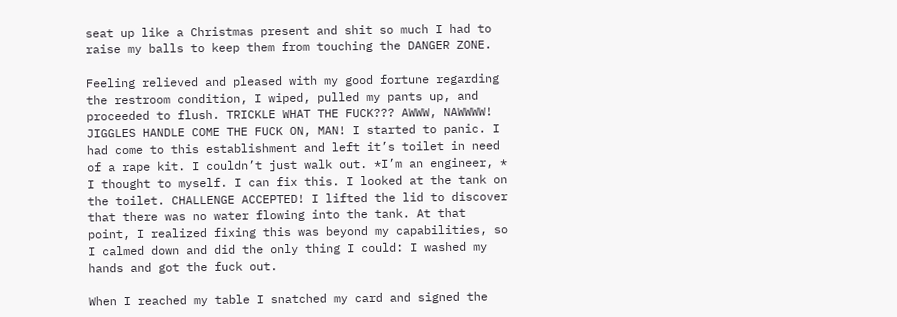seat up like a Christmas present and shit so much I had to raise my balls to keep them from touching the DANGER ZONE.

Feeling relieved and pleased with my good fortune regarding the restroom condition, I wiped, pulled my pants up, and proceeded to flush. TRICKLE WHAT THE FUCK??? AWWW, NAWWWW! JIGGLES HANDLE COME THE FUCK ON, MAN! I started to panic. I had come to this establishment and left it’s toilet in need of a rape kit. I couldn’t just walk out. *I’m an engineer, * I thought to myself. I can fix this. I looked at the tank on the toilet. CHALLENGE ACCEPTED! I lifted the lid to discover that there was no water flowing into the tank. At that point, I realized fixing this was beyond my capabilities, so I calmed down and did the only thing I could: I washed my hands and got the fuck out.

When I reached my table I snatched my card and signed the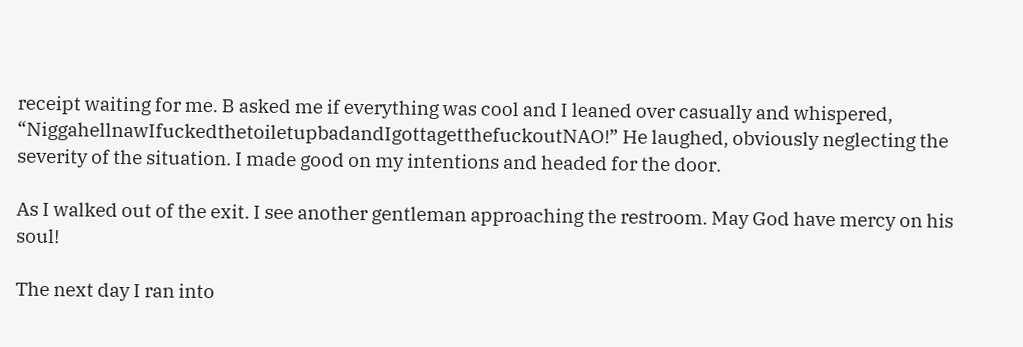receipt waiting for me. B asked me if everything was cool and I leaned over casually and whispered, “NiggahellnawIfuckedthetoiletupbadandIgottagetthefuckoutNAO!” He laughed, obviously neglecting the severity of the situation. I made good on my intentions and headed for the door.

As I walked out of the exit. I see another gentleman approaching the restroom. May God have mercy on his soul!

The next day I ran into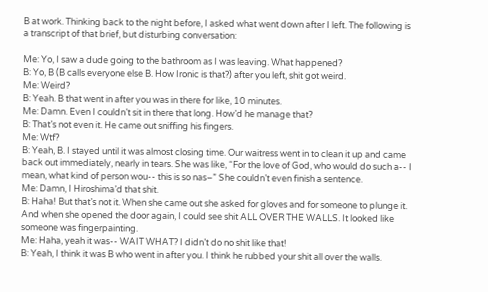B at work. Thinking back to the night before, I asked what went down after I left. The following is a transcript of that brief, but disturbing conversation:

Me: Yo, I saw a dude going to the bathroom as I was leaving. What happened?
B: Yo, B (B calls everyone else B. How Ironic is that?) after you left, shit got weird.
Me: Weird?
B: Yeah. B that went in after you was in there for like, 10 minutes.
Me: Damn. Even I couldn’t sit in there that long. How’d he manage that?
B: That’s not even it. He came out sniffing his fingers.
Me: Wtf?
B: Yeah, B. I stayed until it was almost closing time. Our waitress went in to clean it up and came back out immediately, nearly in tears. She was like, “For the love of God, who would do such a-- I mean, what kind of person wou-- this is so nas–” She couldn’t even finish a sentence.
Me: Damn, I Hiroshima’d that shit.
B: Haha! But that’s not it. When she came out she asked for gloves and for someone to plunge it. And when she opened the door again, I could see shit ALL OVER THE WALLS. It looked like someone was fingerpainting.
Me: Haha, yeah it was-- WAIT WHAT? I didn’t do no shit like that!
B: Yeah, I think it was B who went in after you. I think he rubbed your shit all over the walls.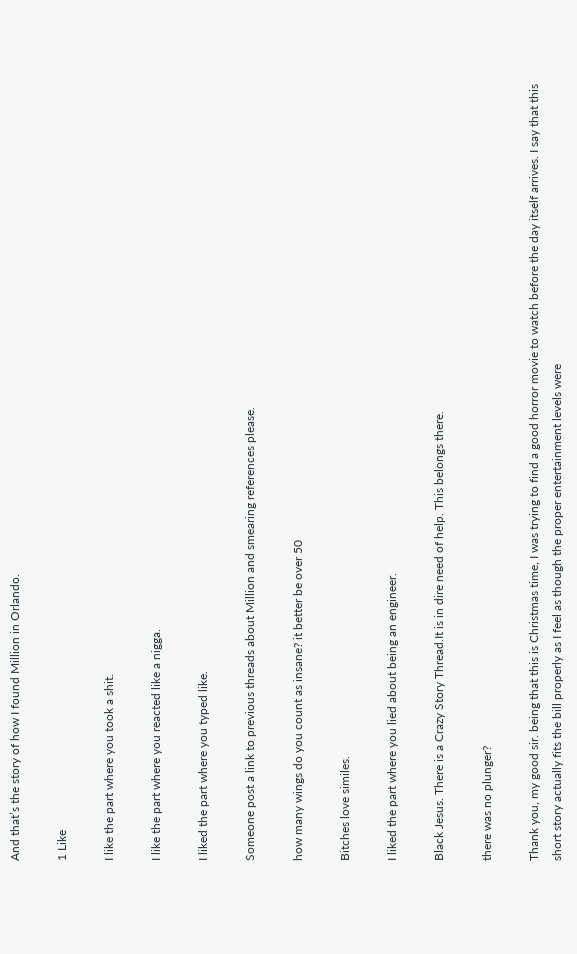And that’s the story of how I found Million in Orlando.

1 Like

I like the part where you took a shit.

I like the part where you reacted like a nigga.

I liked the part where you typed like.

Someone post a link to previous threads about Million and smearing references please.

how many wings do you count as insane? it better be over 50

Bitches love similes.

I liked the part where you lied about being an engineer.

Black Jesus. There is a Crazy Story Thread.It is in dire need of help. This belongs there.

there was no plunger?

Thank you, my good sir. being that this is Christmas time, I was trying to find a good horror movie to watch before the day itself arrives. I say that this short story actually fits the bill properly as I feel as though the proper entertainment levels were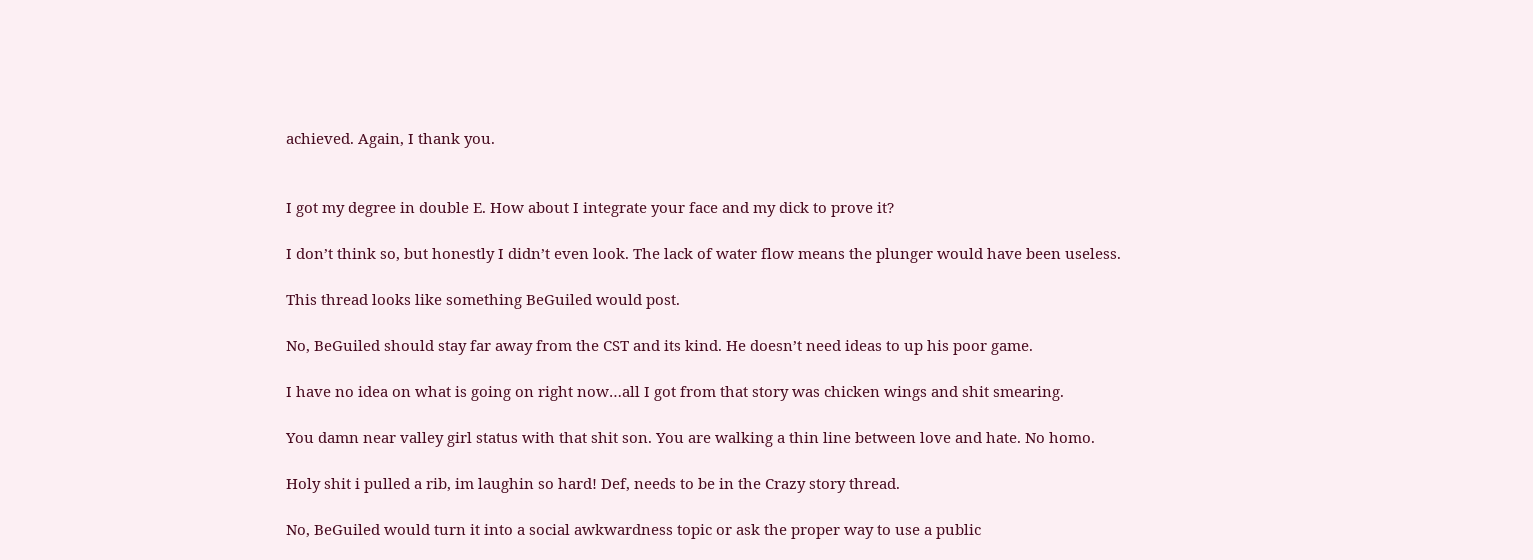achieved. Again, I thank you.


I got my degree in double E. How about I integrate your face and my dick to prove it?

I don’t think so, but honestly I didn’t even look. The lack of water flow means the plunger would have been useless.

This thread looks like something BeGuiled would post.

No, BeGuiled should stay far away from the CST and its kind. He doesn’t need ideas to up his poor game.

I have no idea on what is going on right now…all I got from that story was chicken wings and shit smearing.

You damn near valley girl status with that shit son. You are walking a thin line between love and hate. No homo.

Holy shit i pulled a rib, im laughin so hard! Def, needs to be in the Crazy story thread.

No, BeGuiled would turn it into a social awkwardness topic or ask the proper way to use a public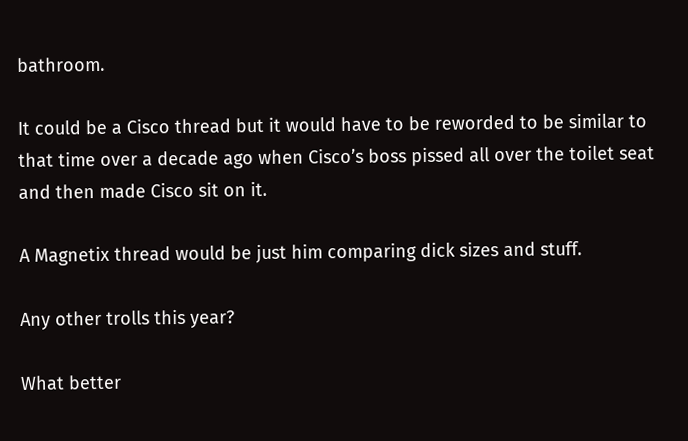bathroom.

It could be a Cisco thread but it would have to be reworded to be similar to that time over a decade ago when Cisco’s boss pissed all over the toilet seat and then made Cisco sit on it.

A Magnetix thread would be just him comparing dick sizes and stuff.

Any other trolls this year?

What better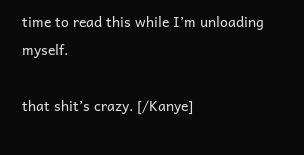time to read this while I’m unloading myself.

that shit’s crazy. [/Kanye]